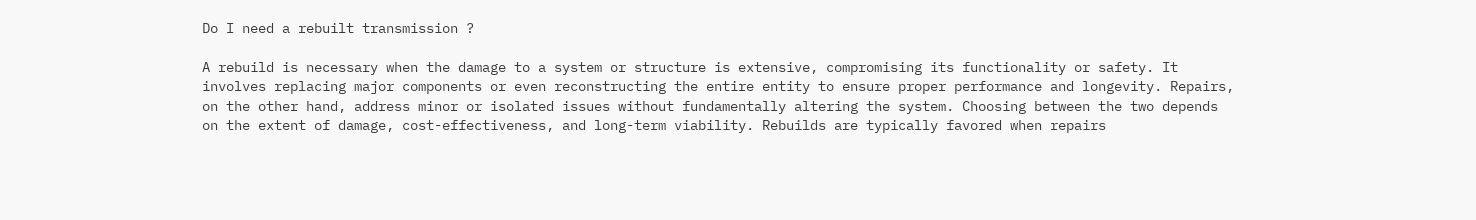Do I need a rebuilt transmission ?

A rebuild is necessary when the damage to a system or structure is extensive, compromising its functionality or safety. It involves replacing major components or even reconstructing the entire entity to ensure proper performance and longevity. Repairs, on the other hand, address minor or isolated issues without fundamentally altering the system. Choosing between the two depends on the extent of damage, cost-effectiveness, and long-term viability. Rebuilds are typically favored when repairs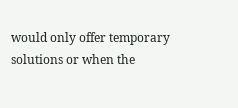would only offer temporary solutions or when the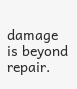damage is beyond repair.